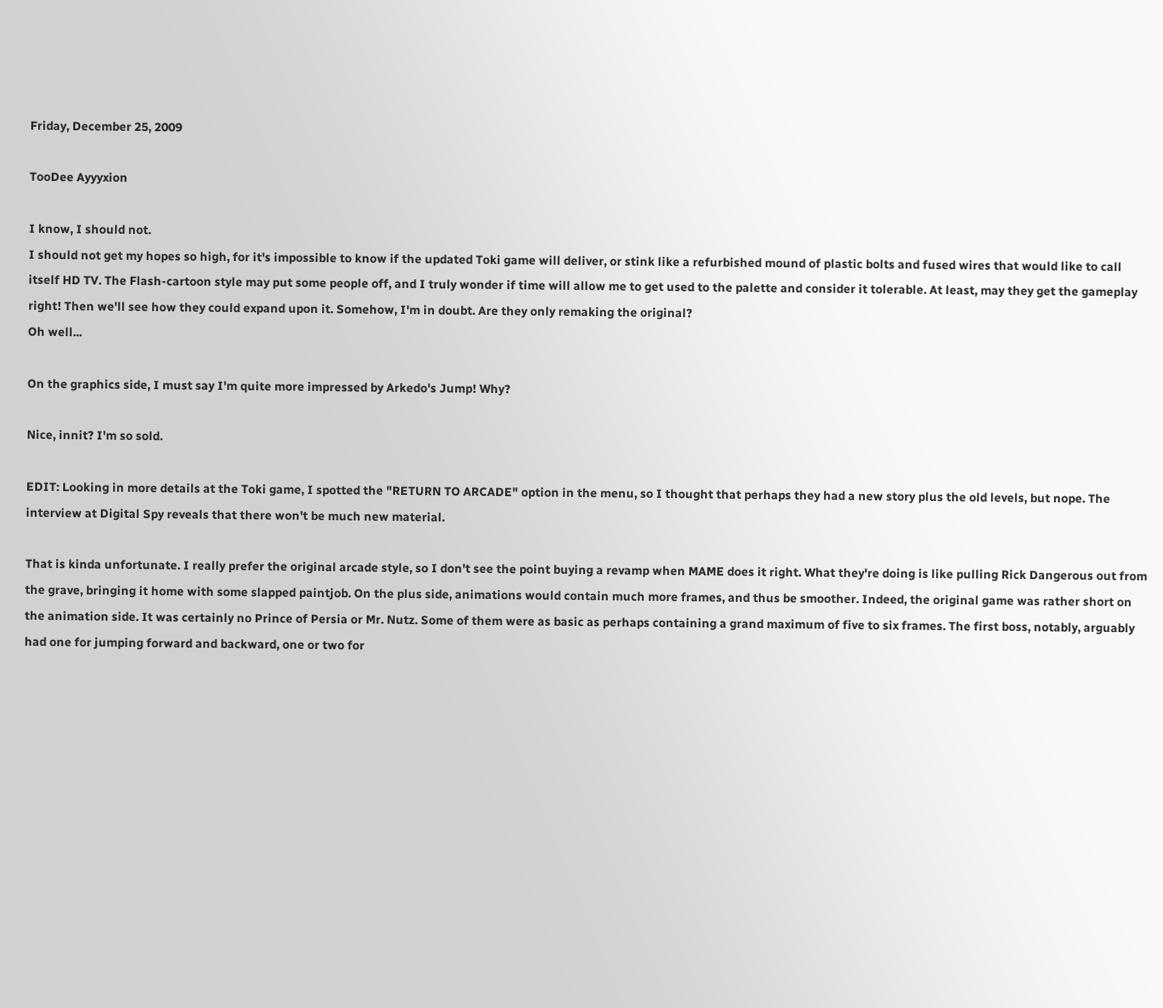Friday, December 25, 2009

TooDee Ayyyxion

I know, I should not.
I should not get my hopes so high, for it's impossible to know if the updated Toki game will deliver, or stink like a refurbished mound of plastic bolts and fused wires that would like to call itself HD TV. The Flash-cartoon style may put some people off, and I truly wonder if time will allow me to get used to the palette and consider it tolerable. At least, may they get the gameplay right! Then we'll see how they could expand upon it. Somehow, I'm in doubt. Are they only remaking the original?
Oh well...

On the graphics side, I must say I'm quite more impressed by Arkedo's Jump! Why?

Nice, innit? I'm so sold.

EDIT: Looking in more details at the Toki game, I spotted the "RETURN TO ARCADE" option in the menu, so I thought that perhaps they had a new story plus the old levels, but nope. The interview at Digital Spy reveals that there won't be much new material.

That is kinda unfortunate. I really prefer the original arcade style, so I don't see the point buying a revamp when MAME does it right. What they're doing is like pulling Rick Dangerous out from the grave, bringing it home with some slapped paintjob. On the plus side, animations would contain much more frames, and thus be smoother. Indeed, the original game was rather short on the animation side. It was certainly no Prince of Persia or Mr. Nutz. Some of them were as basic as perhaps containing a grand maximum of five to six frames. The first boss, notably, arguably had one for jumping forward and backward, one or two for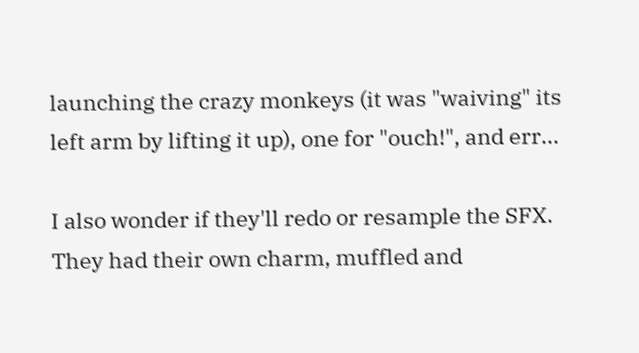launching the crazy monkeys (it was "waiving" its left arm by lifting it up), one for "ouch!", and err...

I also wonder if they'll redo or resample the SFX. They had their own charm, muffled and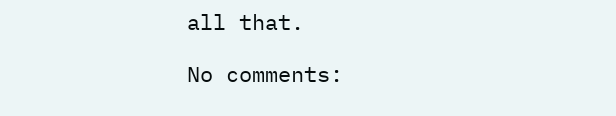all that.

No comments: